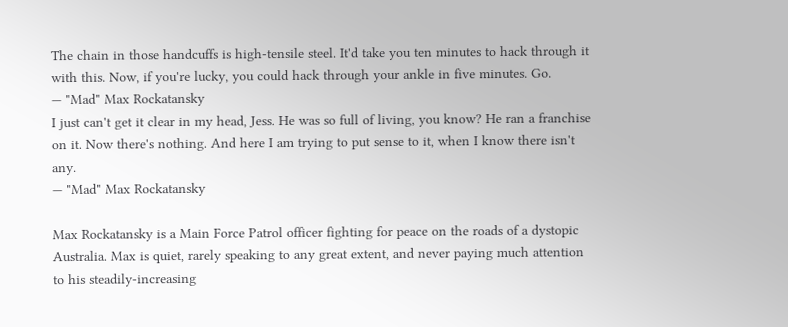The chain in those handcuffs is high-tensile steel. It'd take you ten minutes to hack through it with this. Now, if you're lucky, you could hack through your ankle in five minutes. Go.
— "Mad" Max Rockatansky
I just can't get it clear in my head, Jess. He was so full of living, you know? He ran a franchise on it. Now there's nothing. And here I am trying to put sense to it, when I know there isn't any.
— "Mad" Max Rockatansky

Max Rockatansky is a Main Force Patrol officer fighting for peace on the roads of a dystopic Australia. Max is quiet, rarely speaking to any great extent, and never paying much attention to his steadily-increasing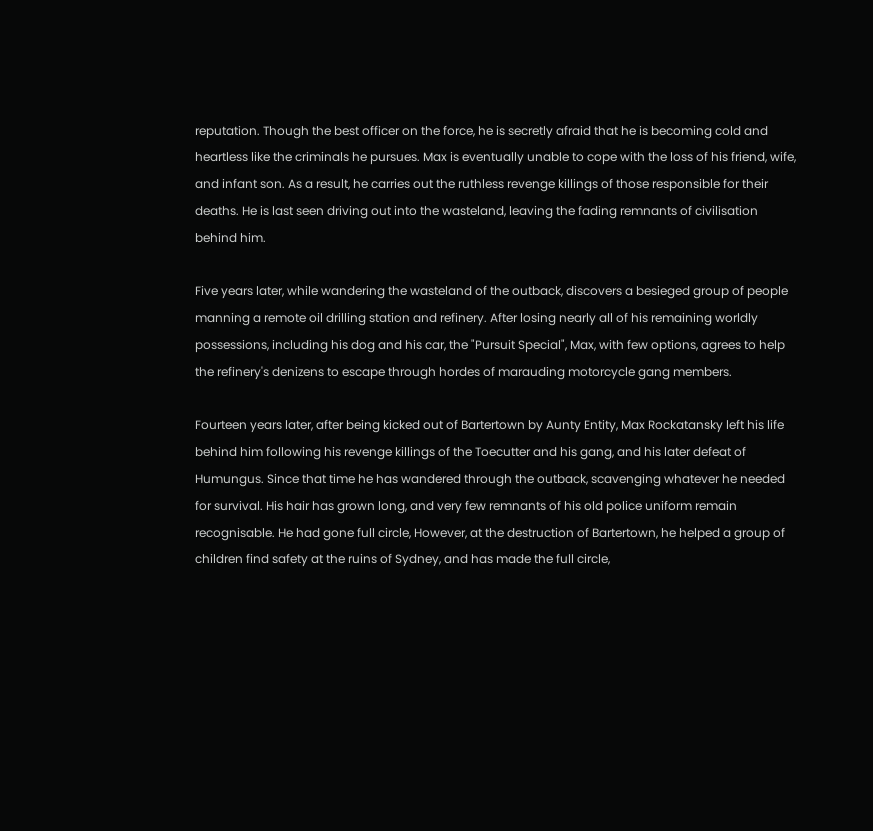reputation. Though the best officer on the force, he is secretly afraid that he is becoming cold and heartless like the criminals he pursues. Max is eventually unable to cope with the loss of his friend, wife, and infant son. As a result, he carries out the ruthless revenge killings of those responsible for their deaths. He is last seen driving out into the wasteland, leaving the fading remnants of civilisation behind him.

Five years later, while wandering the wasteland of the outback, discovers a besieged group of people manning a remote oil drilling station and refinery. After losing nearly all of his remaining worldly possessions, including his dog and his car, the "Pursuit Special", Max, with few options, agrees to help the refinery's denizens to escape through hordes of marauding motorcycle gang members.

Fourteen years later, after being kicked out of Bartertown by Aunty Entity, Max Rockatansky left his life behind him following his revenge killings of the Toecutter and his gang, and his later defeat of Humungus. Since that time he has wandered through the outback, scavenging whatever he needed for survival. His hair has grown long, and very few remnants of his old police uniform remain recognisable. He had gone full circle, However, at the destruction of Bartertown, he helped a group of children find safety at the ruins of Sydney, and has made the full circle,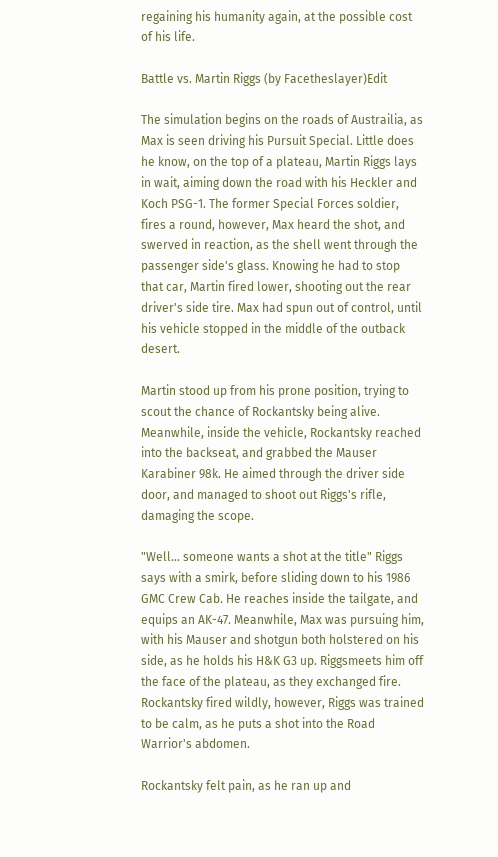regaining his humanity again, at the possible cost of his life.

Battle vs. Martin Riggs (by Facetheslayer)Edit

The simulation begins on the roads of Austrailia, as Max is seen driving his Pursuit Special. Little does he know, on the top of a plateau, Martin Riggs lays in wait, aiming down the road with his Heckler and Koch PSG-1. The former Special Forces soldier, fires a round, however, Max heard the shot, and swerved in reaction, as the shell went through the passenger side's glass. Knowing he had to stop that car, Martin fired lower, shooting out the rear driver's side tire. Max had spun out of control, until his vehicle stopped in the middle of the outback desert.

Martin stood up from his prone position, trying to scout the chance of Rockantsky being alive. Meanwhile, inside the vehicle, Rockantsky reached into the backseat, and grabbed the Mauser Karabiner 98k. He aimed through the driver side door, and managed to shoot out Riggs's rifle, damaging the scope.

"Well... someone wants a shot at the title" Riggs says with a smirk, before sliding down to his 1986 GMC Crew Cab. He reaches inside the tailgate, and equips an AK-47. Meanwhile, Max was pursuing him, with his Mauser and shotgun both holstered on his side, as he holds his H&K G3 up. Riggsmeets him off the face of the plateau, as they exchanged fire. Rockantsky fired wildly, however, Riggs was trained to be calm, as he puts a shot into the Road Warrior's abdomen.

Rockantsky felt pain, as he ran up and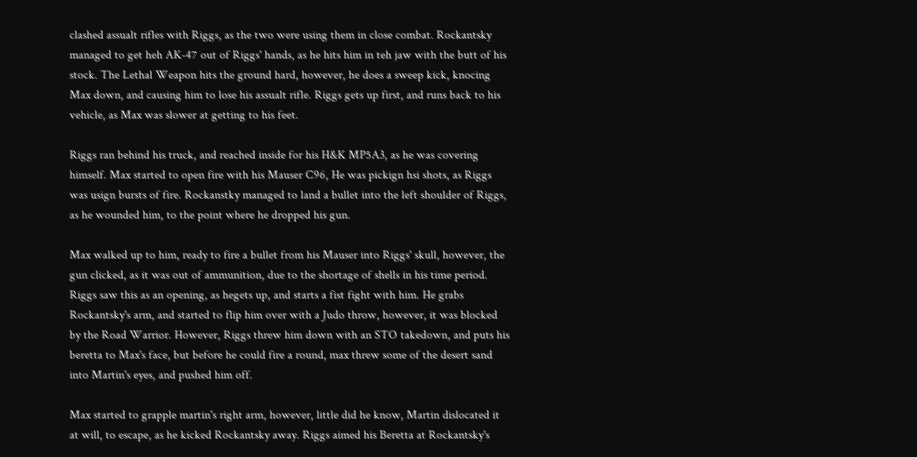clashed assualt rifles with Riggs, as the two were using them in close combat. Rockantsky managed to get heh AK-47 out of Riggs' hands, as he hits him in teh jaw with the butt of his stock. The Lethal Weapon hits the ground hard, however, he does a sweep kick, knocing Max down, and causing him to lose his assualt rifle. Riggs gets up first, and runs back to his vehicle, as Max was slower at getting to his feet.

Riggs ran behind his truck, and reached inside for his H&K MP5A3, as he was covering himself. Max started to open fire with his Mauser C96, He was pickign hsi shots, as Riggs was usign bursts of fire. Rockanstky managed to land a bullet into the left shoulder of Riggs, as he wounded him, to the point where he dropped his gun.

Max walked up to him, ready to fire a bullet from his Mauser into Riggs' skull, however, the gun clicked, as it was out of ammunition, due to the shortage of shells in his time period. Riggs saw this as an opening, as hegets up, and starts a fist fight with him. He grabs Rockantsky's arm, and started to flip him over with a Judo throw, however, it was blocked by the Road Warrior. However, Riggs threw him down with an STO takedown, and puts his beretta to Max's face, but before he could fire a round, max threw some of the desert sand into Martin's eyes, and pushed him off.

Max started to grapple martin's right arm, however, little did he know, Martin dislocated it at will, to escape, as he kicked Rockantsky away. Riggs aimed his Beretta at Rockantsky's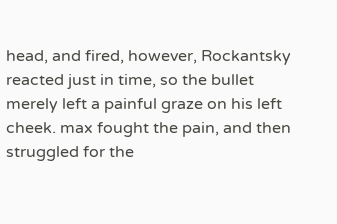head, and fired, however, Rockantsky reacted just in time, so the bullet merely left a painful graze on his left cheek. max fought the pain, and then struggled for the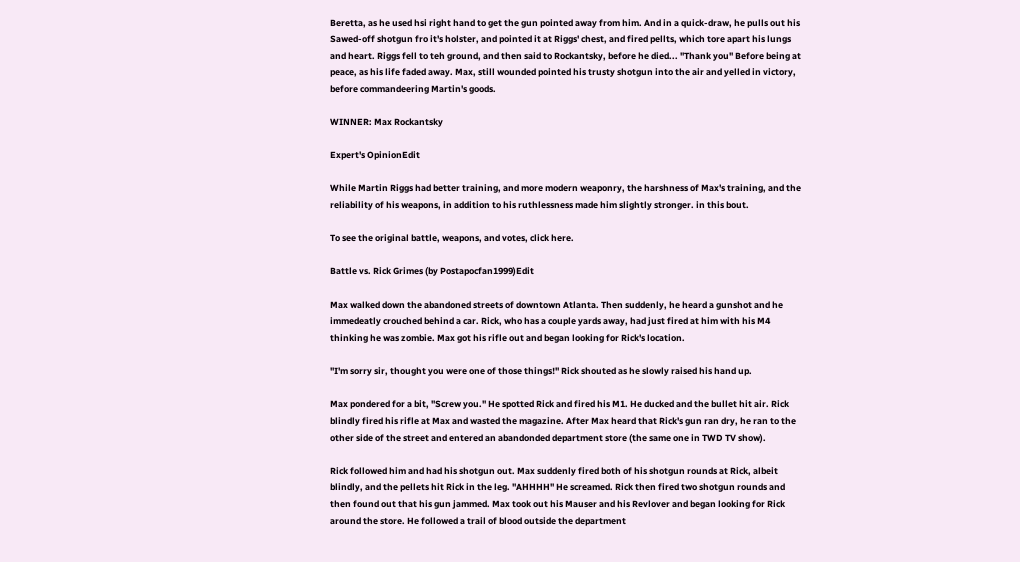Beretta, as he used hsi right hand to get the gun pointed away from him. And in a quick-draw, he pulls out his Sawed-off shotgun fro it's holster, and pointed it at Riggs' chest, and fired pellts, which tore apart his lungs and heart. Riggs fell to teh ground, and then said to Rockantsky, before he died... "Thank you" Before being at peace, as his life faded away. Max, still wounded pointed his trusty shotgun into the air and yelled in victory, before commandeering Martin's goods.

WINNER: Max Rockantsky

Expert's OpinionEdit

While Martin Riggs had better training, and more modern weaponry, the harshness of Max's training, and the reliability of his weapons, in addition to his ruthlessness made him slightly stronger. in this bout.

To see the original battle, weapons, and votes, click here.

Battle vs. Rick Grimes (by Postapocfan1999)Edit

Max walked down the abandoned streets of downtown Atlanta. Then suddenly, he heard a gunshot and he immedeatly crouched behind a car. Rick, who has a couple yards away, had just fired at him with his M4 thinking he was zombie. Max got his rifle out and began looking for Rick's location.

"I'm sorry sir, thought you were one of those things!" Rick shouted as he slowly raised his hand up.

Max pondered for a bit, "Screw you." He spotted Rick and fired his M1. He ducked and the bullet hit air. Rick blindly fired his rifle at Max and wasted the magazine. After Max heard that Rick's gun ran dry, he ran to the other side of the street and entered an abandonded department store (the same one in TWD TV show).

Rick followed him and had his shotgun out. Max suddenly fired both of his shotgun rounds at Rick, albeit blindly, and the pellets hit Rick in the leg. "AHHHH" He screamed. Rick then fired two shotgun rounds and then found out that his gun jammed. Max took out his Mauser and his Revlover and began looking for Rick around the store. He followed a trail of blood outside the department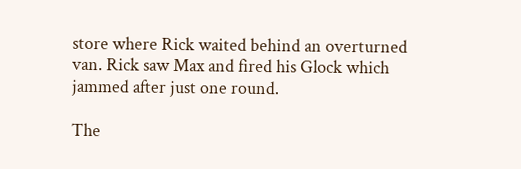store where Rick waited behind an overturned van. Rick saw Max and fired his Glock which jammed after just one round.

The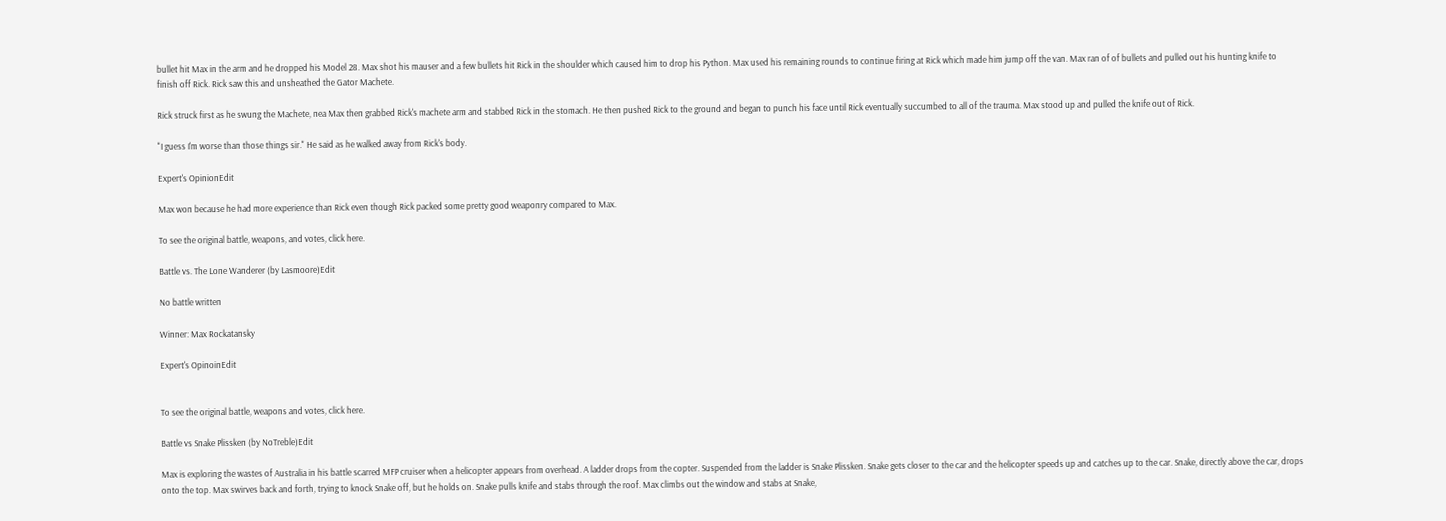bullet hit Max in the arm and he dropped his Model 28. Max shot his mauser and a few bullets hit Rick in the shoulder which caused him to drop his Python. Max used his remaining rounds to continue firing at Rick which made him jump off the van. Max ran of of bullets and pulled out his hunting knife to finish off Rick. Rick saw this and unsheathed the Gator Machete.

Rick struck first as he swung the Machete, nea Max then grabbed Rick's machete arm and stabbed Rick in the stomach. He then pushed Rick to the ground and began to punch his face until Rick eventually succumbed to all of the trauma. Max stood up and pulled the knife out of Rick.

"I guess I'm worse than those things sir." He said as he walked away from Rick's body.

Expert's OpinionEdit

Max won because he had more experience than Rick even though Rick packed some pretty good weaponry compared to Max.

To see the original battle, weapons, and votes, click here.

Battle vs. The Lone Wanderer (by Lasmoore)Edit

No battle written

Winner: Max Rockatansky

Expert's OpinoinEdit


To see the original battle, weapons and votes, click here.

Battle vs Snake Plissken (by NoTreble)Edit

Max is exploring the wastes of Australia in his battle scarred MFP cruiser when a helicopter appears from overhead. A ladder drops from the copter. Suspended from the ladder is Snake Plissken. Snake gets closer to the car and the helicopter speeds up and catches up to the car. Snake, directly above the car, drops onto the top. Max swirves back and forth, trying to knock Snake off, but he holds on. Snake pulls knife and stabs through the roof. Max climbs out the window and stabs at Snake,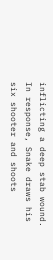inflicting a deep stab wound. In response, Snake draws his six shooter and shoots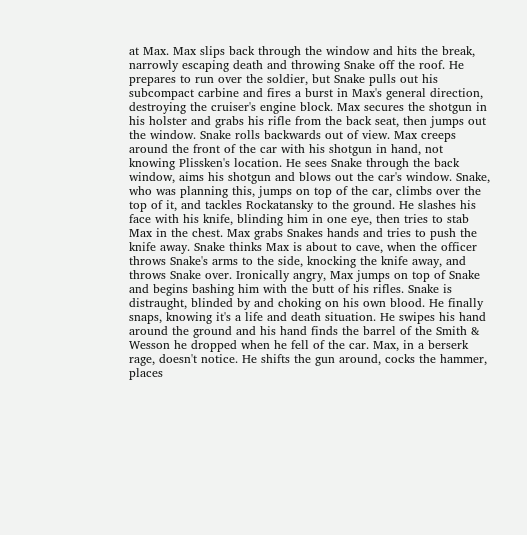at Max. Max slips back through the window and hits the break, narrowly escaping death and throwing Snake off the roof. He prepares to run over the soldier, but Snake pulls out his subcompact carbine and fires a burst in Max's general direction, destroying the cruiser's engine block. Max secures the shotgun in his holster and grabs his rifle from the back seat, then jumps out the window. Snake rolls backwards out of view. Max creeps around the front of the car with his shotgun in hand, not knowing Plissken's location. He sees Snake through the back window, aims his shotgun and blows out the car's window. Snake, who was planning this, jumps on top of the car, climbs over the top of it, and tackles Rockatansky to the ground. He slashes his face with his knife, blinding him in one eye, then tries to stab Max in the chest. Max grabs Snakes hands and tries to push the knife away. Snake thinks Max is about to cave, when the officer throws Snake's arms to the side, knocking the knife away, and throws Snake over. Ironically angry, Max jumps on top of Snake and begins bashing him with the butt of his rifles. Snake is distraught, blinded by and choking on his own blood. He finally snaps, knowing it's a life and death situation. He swipes his hand around the ground and his hand finds the barrel of the Smith & Wesson he dropped when he fell of the car. Max, in a berserk rage, doesn't notice. He shifts the gun around, cocks the hammer, places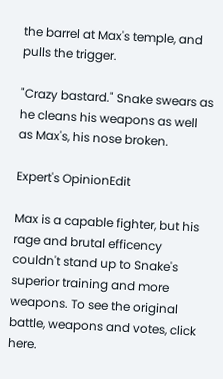the barrel at Max's temple, and pulls the trigger.

"Crazy bastard." Snake swears as he cleans his weapons as well as Max's, his nose broken.

Expert's OpinionEdit

Max is a capable fighter, but his rage and brutal efficency couldn't stand up to Snake's superior training and more weapons. To see the original battle, weapons and votes, click here.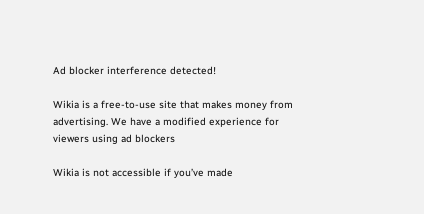Ad blocker interference detected!

Wikia is a free-to-use site that makes money from advertising. We have a modified experience for viewers using ad blockers

Wikia is not accessible if you’ve made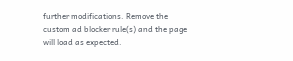further modifications. Remove the custom ad blocker rule(s) and the page will load as expected.